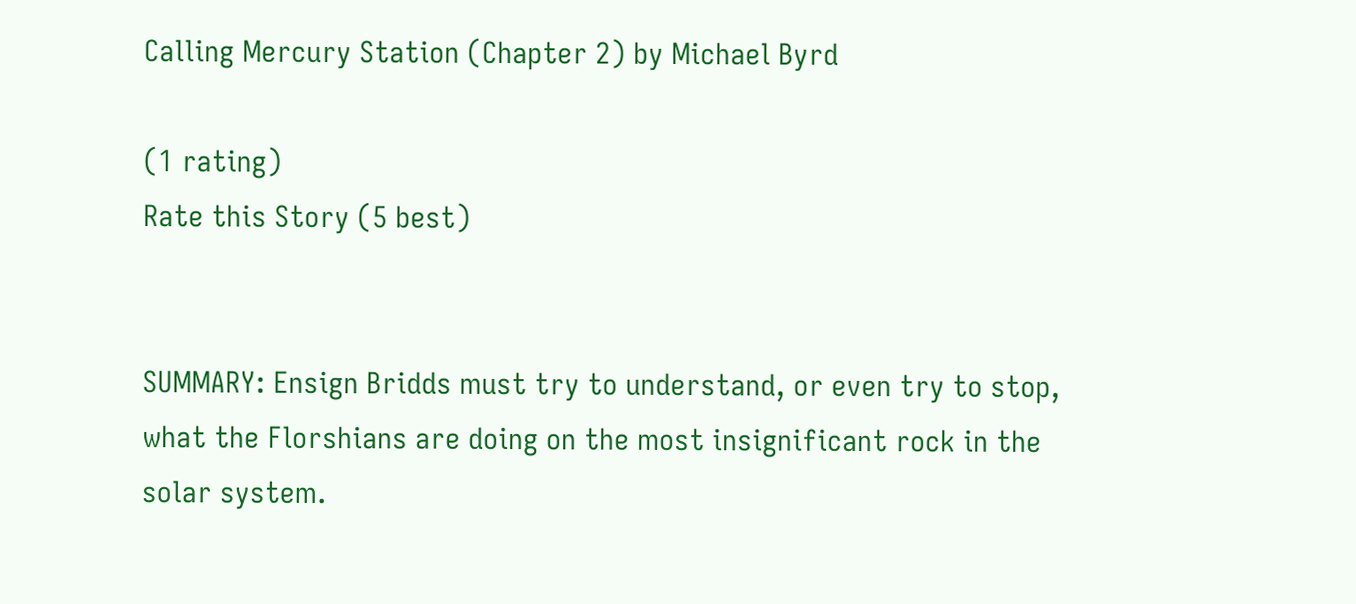Calling Mercury Station (Chapter 2) by Michael Byrd

(1 rating)
Rate this Story (5 best)


SUMMARY: Ensign Bridds must try to understand, or even try to stop, what the Florshians are doing on the most insignificant rock in the solar system.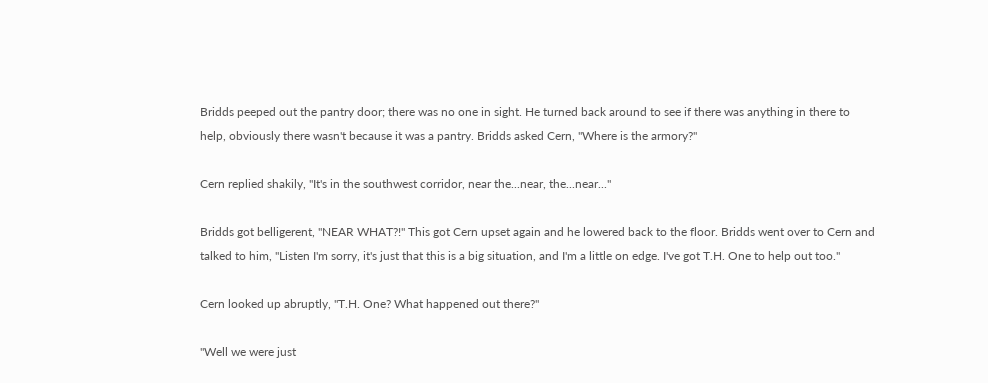Bridds peeped out the pantry door; there was no one in sight. He turned back around to see if there was anything in there to help, obviously there wasn't because it was a pantry. Bridds asked Cern, "Where is the armory?"

Cern replied shakily, "It's in the southwest corridor, near the...near, the...near..."

Bridds got belligerent, "NEAR WHAT?!" This got Cern upset again and he lowered back to the floor. Bridds went over to Cern and talked to him, "Listen I'm sorry, it's just that this is a big situation, and I'm a little on edge. I've got T.H. One to help out too."

Cern looked up abruptly, "T.H. One? What happened out there?"

"Well we were just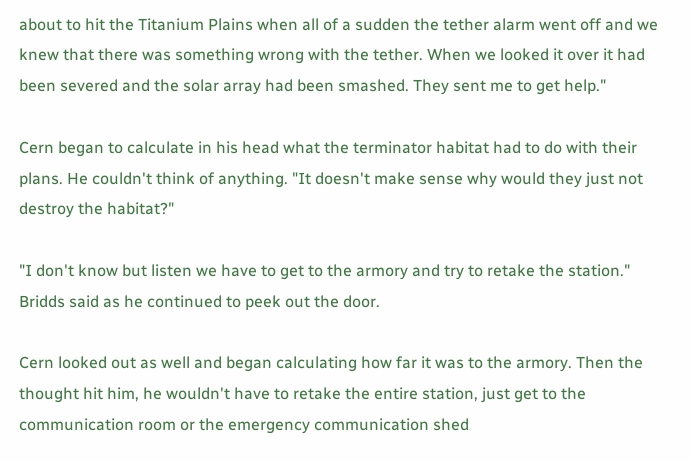about to hit the Titanium Plains when all of a sudden the tether alarm went off and we knew that there was something wrong with the tether. When we looked it over it had been severed and the solar array had been smashed. They sent me to get help."

Cern began to calculate in his head what the terminator habitat had to do with their plans. He couldn't think of anything. "It doesn't make sense why would they just not destroy the habitat?"

"I don't know but listen we have to get to the armory and try to retake the station." Bridds said as he continued to peek out the door.

Cern looked out as well and began calculating how far it was to the armory. Then the thought hit him, he wouldn't have to retake the entire station, just get to the communication room or the emergency communication shed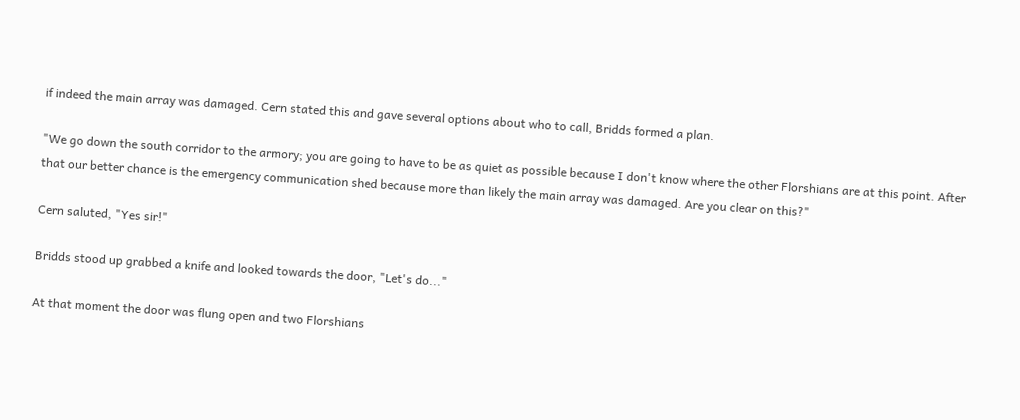if indeed the main array was damaged. Cern stated this and gave several options about who to call, Bridds formed a plan.

"We go down the south corridor to the armory; you are going to have to be as quiet as possible because I don't know where the other Florshians are at this point. After that our better chance is the emergency communication shed because more than likely the main array was damaged. Are you clear on this?"

Cern saluted, "Yes sir!"

Bridds stood up grabbed a knife and looked towards the door, "Let's do..."

At that moment the door was flung open and two Florshians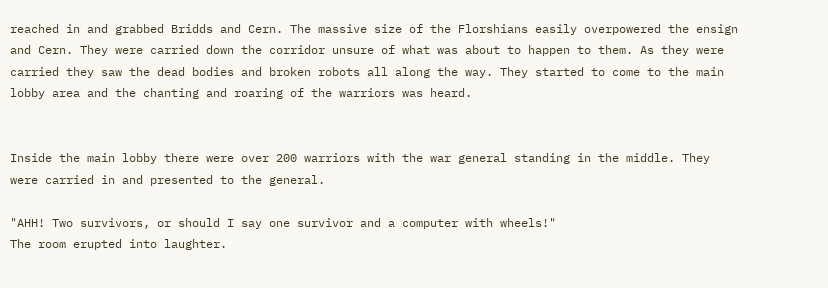reached in and grabbed Bridds and Cern. The massive size of the Florshians easily overpowered the ensign and Cern. They were carried down the corridor unsure of what was about to happen to them. As they were carried they saw the dead bodies and broken robots all along the way. They started to come to the main lobby area and the chanting and roaring of the warriors was heard.


Inside the main lobby there were over 200 warriors with the war general standing in the middle. They were carried in and presented to the general.

"AHH! Two survivors, or should I say one survivor and a computer with wheels!"
The room erupted into laughter.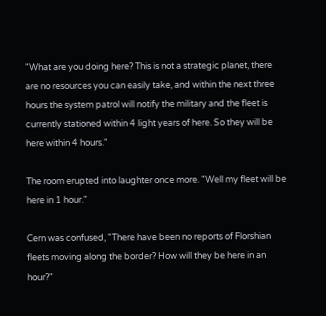"What are you doing here? This is not a strategic planet, there are no resources you can easily take, and within the next three hours the system patrol will notify the military and the fleet is currently stationed within 4 light years of here. So they will be here within 4 hours."

The room erupted into laughter once more. "Well my fleet will be here in 1 hour."

Cern was confused, "There have been no reports of Florshian fleets moving along the border? How will they be here in an hour?"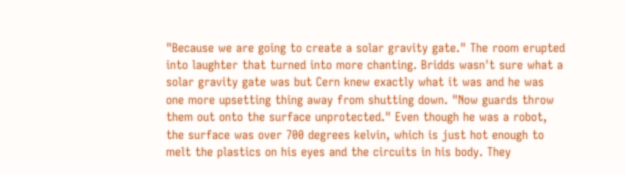"Because we are going to create a solar gravity gate." The room erupted into laughter that turned into more chanting. Bridds wasn't sure what a solar gravity gate was but Cern knew exactly what it was and he was one more upsetting thing away from shutting down. "Now guards throw them out onto the surface unprotected." Even though he was a robot, the surface was over 700 degrees kelvin, which is just hot enough to melt the plastics on his eyes and the circuits in his body. They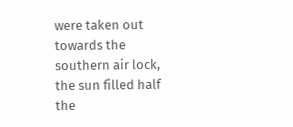were taken out towards the southern air lock, the sun filled half the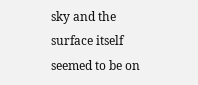sky and the surface itself seemed to be on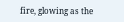fire, glowing as the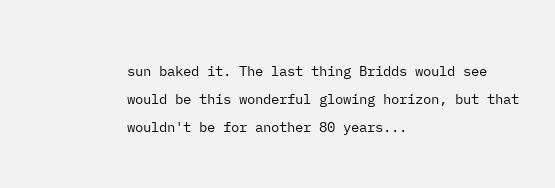sun baked it. The last thing Bridds would see would be this wonderful glowing horizon, but that wouldn't be for another 80 years...